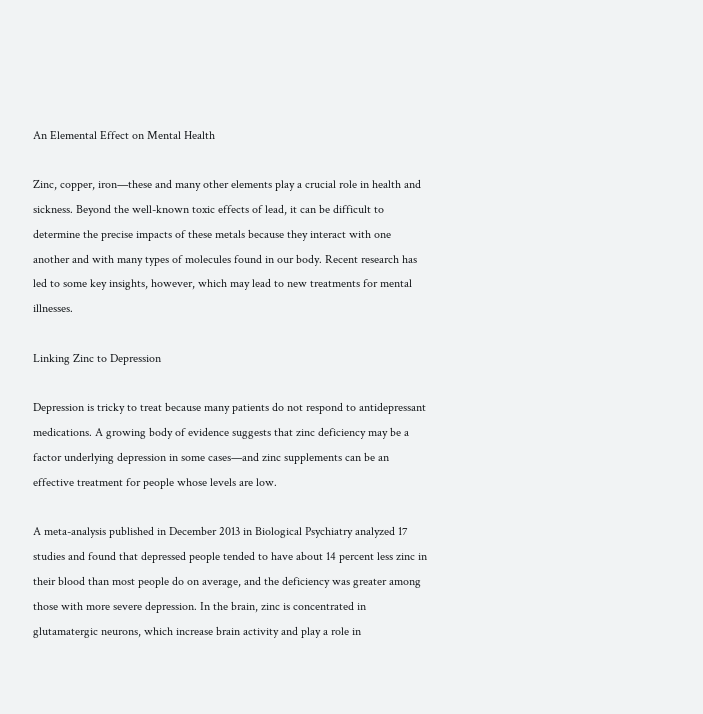An Elemental Effect on Mental Health

Zinc, copper, iron—these and many other elements play a crucial role in health and sickness. Beyond the well-known toxic effects of lead, it can be difficult to determine the precise impacts of these metals because they interact with one another and with many types of molecules found in our body. Recent research has led to some key insights, however, which may lead to new treatments for mental illnesses.

Linking Zinc to Depression

Depression is tricky to treat because many patients do not respond to antidepressant medications. A growing body of evidence suggests that zinc deficiency may be a factor underlying depression in some cases—and zinc supplements can be an effective treatment for people whose levels are low.

A meta-analysis published in December 2013 in Biological Psychiatry analyzed 17 studies and found that depressed people tended to have about 14 percent less zinc in their blood than most people do on average, and the deficiency was greater among those with more severe depression. In the brain, zinc is concentrated in glutamatergic neurons, which increase brain activity and play a role in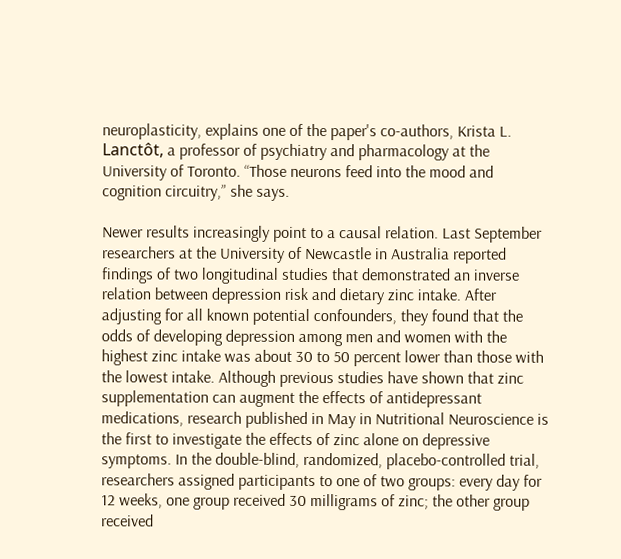neuroplasticity, explains one of the paper's co-authors, Krista L. Lanctôt, a professor of psychiatry and pharmacology at the University of Toronto. “Those neurons feed into the mood and cognition circuitry,” she says.

Newer results increasingly point to a causal relation. Last September researchers at the University of Newcastle in Australia reported findings of two longitudinal studies that demonstrated an inverse relation between depression risk and dietary zinc intake. After adjusting for all known potential confounders, they found that the odds of developing depression among men and women with the highest zinc intake was about 30 to 50 percent lower than those with the lowest intake. Although previous studies have shown that zinc supplementation can augment the effects of antidepressant medications, research published in May in Nutritional Neuroscience is the first to investigate the effects of zinc alone on depressive symptoms. In the double-blind, randomized, placebo-controlled trial, researchers assigned participants to one of two groups: every day for 12 weeks, one group received 30 milligrams of zinc; the other group received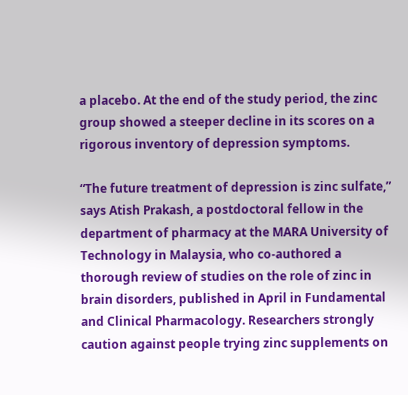a placebo. At the end of the study period, the zinc group showed a steeper decline in its scores on a rigorous inventory of depression symptoms.

“The future treatment of depression is zinc sulfate,” says Atish Prakash, a postdoctoral fellow in the department of pharmacy at the MARA University of Technology in Malaysia, who co-authored a thorough review of studies on the role of zinc in brain disorders, published in April in Fundamental and Clinical Pharmacology. Researchers strongly caution against people trying zinc supplements on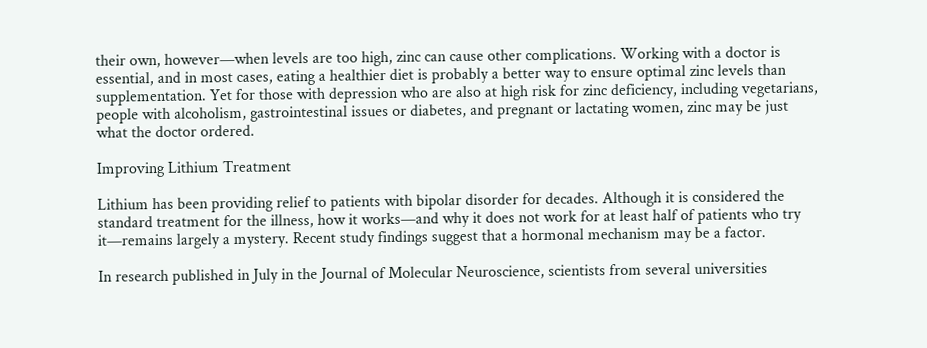their own, however—when levels are too high, zinc can cause other complications. Working with a doctor is essential, and in most cases, eating a healthier diet is probably a better way to ensure optimal zinc levels than supplementation. Yet for those with depression who are also at high risk for zinc deficiency, including vegetarians, people with alcoholism, gastrointestinal issues or diabetes, and pregnant or lactating women, zinc may be just what the doctor ordered.

Improving Lithium Treatment

Lithium has been providing relief to patients with bipolar disorder for decades. Although it is considered the standard treatment for the illness, how it works—and why it does not work for at least half of patients who try it—remains largely a mystery. Recent study findings suggest that a hormonal mechanism may be a factor.

In research published in July in the Journal of Molecular Neuroscience, scientists from several universities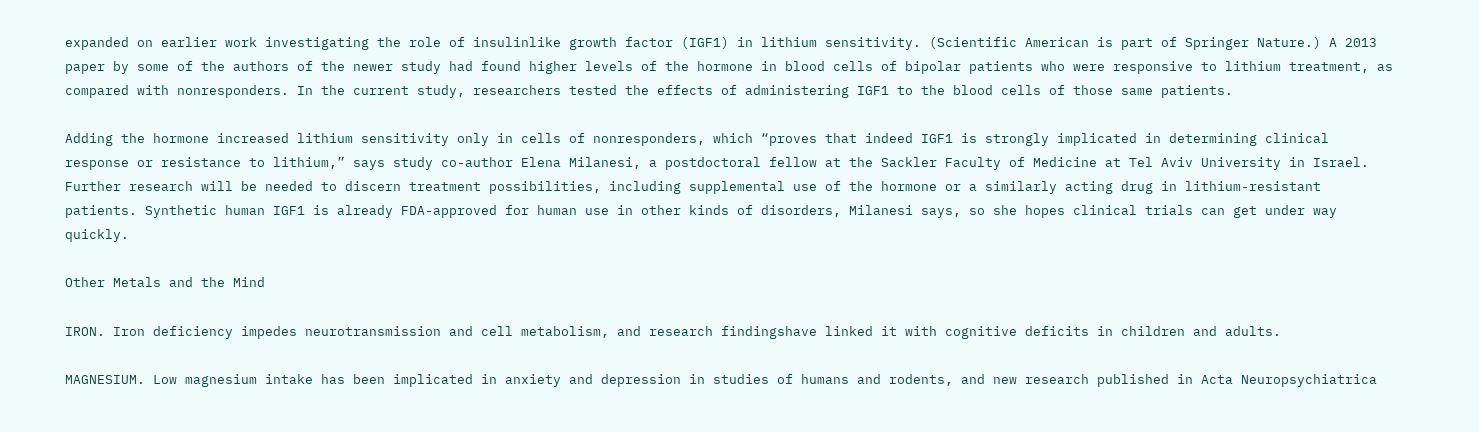expanded on earlier work investigating the role of insulinlike growth factor (IGF1) in lithium sensitivity. (Scientific American is part of Springer Nature.) A 2013 paper by some of the authors of the newer study had found higher levels of the hormone in blood cells of bipolar patients who were responsive to lithium treatment, as compared with nonresponders. In the current study, researchers tested the effects of administering IGF1 to the blood cells of those same patients.

Adding the hormone increased lithium sensitivity only in cells of nonresponders, which “proves that indeed IGF1 is strongly implicated in determining clinical response or resistance to lithium,” says study co-author Elena Milanesi, a postdoctoral fellow at the Sackler Faculty of Medicine at Tel Aviv University in Israel. Further research will be needed to discern treatment possibilities, including supplemental use of the hormone or a similarly acting drug in lithium-resistant patients. Synthetic human IGF1 is already FDA-approved for human use in other kinds of disorders, Milanesi says, so she hopes clinical trials can get under way quickly.

Other Metals and the Mind

IRON. Iron deficiency impedes neurotransmission and cell metabolism, and research findingshave linked it with cognitive deficits in children and adults.

MAGNESIUM. Low magnesium intake has been implicated in anxiety and depression in studies of humans and rodents, and new research published in Acta Neuropsychiatrica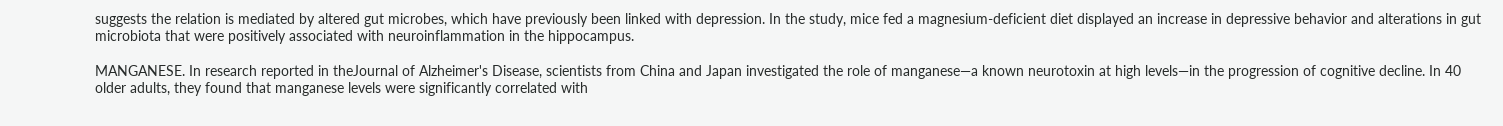suggests the relation is mediated by altered gut microbes, which have previously been linked with depression. In the study, mice fed a magnesium-deficient diet displayed an increase in depressive behavior and alterations in gut microbiota that were positively associated with neuroinflammation in the hippocampus.

MANGANESE. In research reported in theJournal of Alzheimer's Disease, scientists from China and Japan investigated the role of manganese—a known neurotoxin at high levels—in the progression of cognitive decline. In 40 older adults, they found that manganese levels were significantly correlated with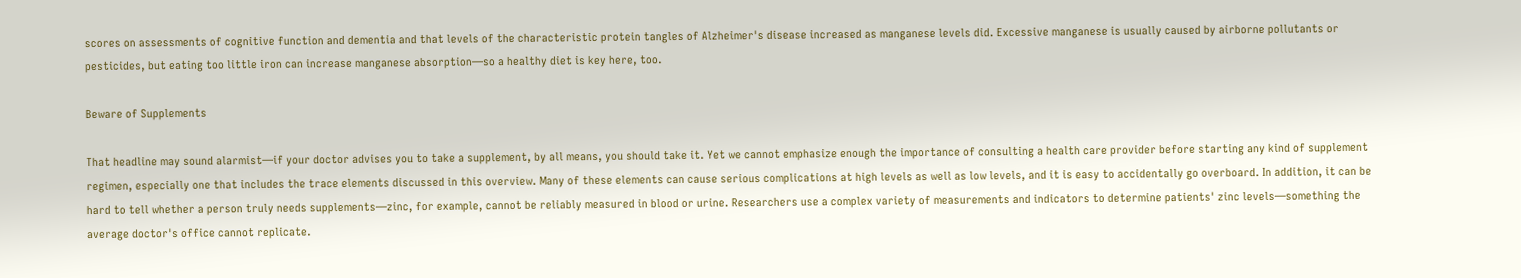scores on assessments of cognitive function and dementia and that levels of the characteristic protein tangles of Alzheimer's disease increased as manganese levels did. Excessive manganese is usually caused by airborne pollutants or pesticides, but eating too little iron can increase manganese absorption—so a healthy diet is key here, too.

Beware of Supplements

That headline may sound alarmist—if your doctor advises you to take a supplement, by all means, you should take it. Yet we cannot emphasize enough the importance of consulting a health care provider before starting any kind of supplement regimen, especially one that includes the trace elements discussed in this overview. Many of these elements can cause serious complications at high levels as well as low levels, and it is easy to accidentally go overboard. In addition, it can be hard to tell whether a person truly needs supplements—zinc, for example, cannot be reliably measured in blood or urine. Researchers use a complex variety of measurements and indicators to determine patients' zinc levels—something the average doctor's office cannot replicate.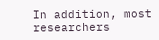In addition, most researchers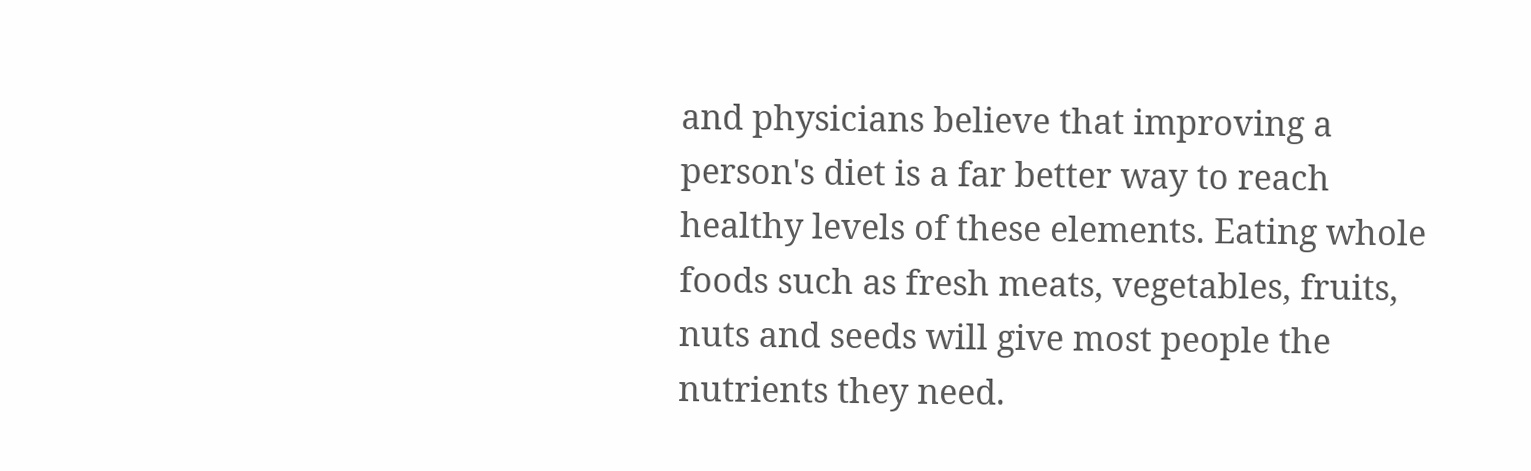and physicians believe that improving a person's diet is a far better way to reach healthy levels of these elements. Eating whole foods such as fresh meats, vegetables, fruits, nuts and seeds will give most people the nutrients they need.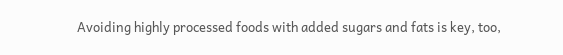Avoiding highly processed foods with added sugars and fats is key, too,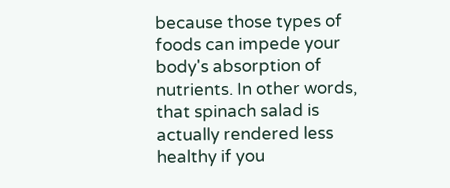because those types of foods can impede your body's absorption of nutrients. In other words, that spinach salad is actually rendered less healthy if you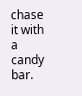chase it with a candy bar.